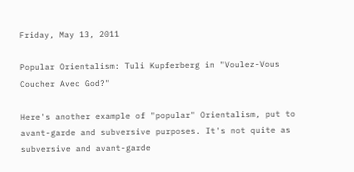Friday, May 13, 2011

Popular Orientalism: Tuli Kupferberg in "Voulez-Vous Coucher Avec God?"

Here's another example of "popular" Orientalism, put to avant-garde and subversive purposes. It's not quite as subversive and avant-garde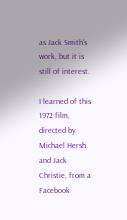as Jack Smith's work, but it is still of interest.

I learned of this 1972 film, directed by Michael Hersh and Jack Christie, from a Facebook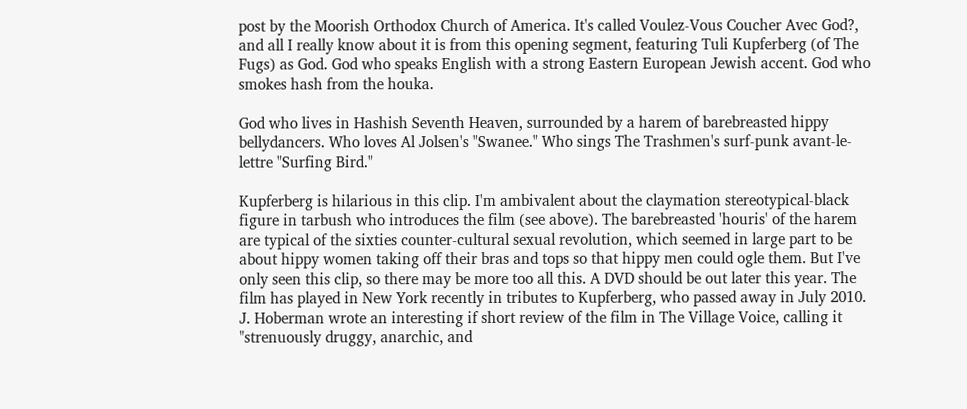post by the Moorish Orthodox Church of America. It's called Voulez-Vous Coucher Avec God?, and all I really know about it is from this opening segment, featuring Tuli Kupferberg (of The Fugs) as God. God who speaks English with a strong Eastern European Jewish accent. God who smokes hash from the houka.

God who lives in Hashish Seventh Heaven, surrounded by a harem of barebreasted hippy bellydancers. Who loves Al Jolsen's "Swanee." Who sings The Trashmen's surf-punk avant-le-lettre "Surfing Bird."

Kupferberg is hilarious in this clip. I'm ambivalent about the claymation stereotypical-black figure in tarbush who introduces the film (see above). The barebreasted 'houris' of the harem are typical of the sixties counter-cultural sexual revolution, which seemed in large part to be about hippy women taking off their bras and tops so that hippy men could ogle them. But I've only seen this clip, so there may be more too all this. A DVD should be out later this year. The film has played in New York recently in tributes to Kupferberg, who passed away in July 2010. J. Hoberman wrote an interesting if short review of the film in The Village Voice, calling it "strenuously druggy, anarchic, and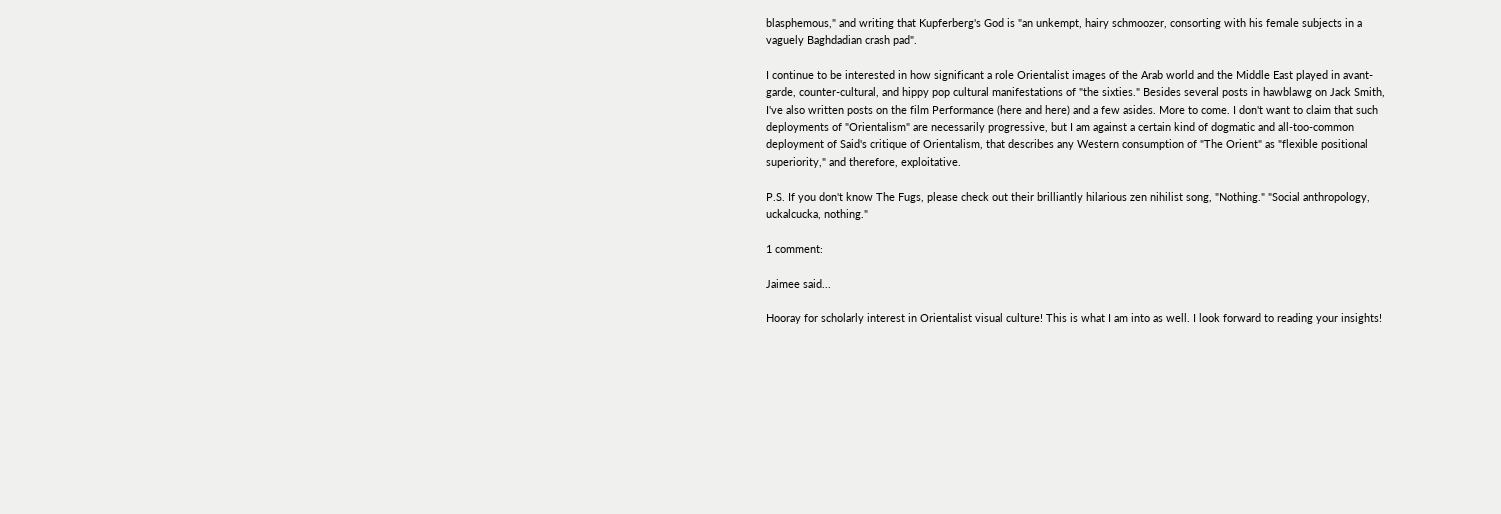blasphemous," and writing that Kupferberg's God is "an unkempt, hairy schmoozer, consorting with his female subjects in a vaguely Baghdadian crash pad".

I continue to be interested in how significant a role Orientalist images of the Arab world and the Middle East played in avant-garde, counter-cultural, and hippy pop cultural manifestations of "the sixties." Besides several posts in hawblawg on Jack Smith, I've also written posts on the film Performance (here and here) and a few asides. More to come. I don't want to claim that such deployments of "Orientalism" are necessarily progressive, but I am against a certain kind of dogmatic and all-too-common deployment of Said's critique of Orientalism, that describes any Western consumption of "The Orient" as "flexible positional superiority," and therefore, exploitative.

P.S. If you don't know The Fugs, please check out their brilliantly hilarious zen nihilist song, "Nothing." "Social anthropology, uckalcucka, nothing."

1 comment:

Jaimee said...

Hooray for scholarly interest in Orientalist visual culture! This is what I am into as well. I look forward to reading your insights!